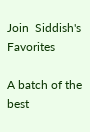Join  Siddish's Favorites

A batch of the best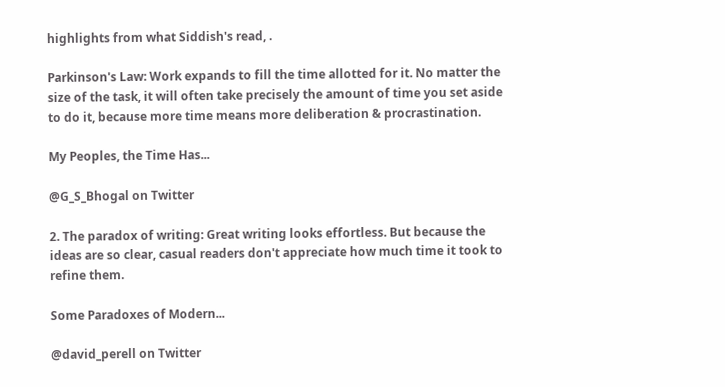highlights from what Siddish's read, .

Parkinson's Law: Work expands to fill the time allotted for it. No matter the size of the task, it will often take precisely the amount of time you set aside to do it, because more time means more deliberation & procrastination.

My Peoples, the Time Has...

@G_S_Bhogal on Twitter

2. The paradox of writing: Great writing looks effortless. But because the ideas are so clear, casual readers don't appreciate how much time it took to refine them.

Some Paradoxes of Modern...

@david_perell on Twitter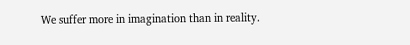We suffer more in imagination than in reality.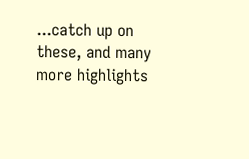...catch up on these, and many more highlights